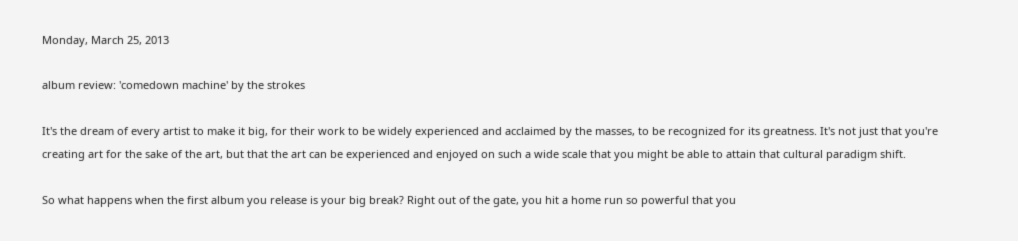Monday, March 25, 2013

album review: 'comedown machine' by the strokes

It's the dream of every artist to make it big, for their work to be widely experienced and acclaimed by the masses, to be recognized for its greatness. It's not just that you're creating art for the sake of the art, but that the art can be experienced and enjoyed on such a wide scale that you might be able to attain that cultural paradigm shift.

So what happens when the first album you release is your big break? Right out of the gate, you hit a home run so powerful that you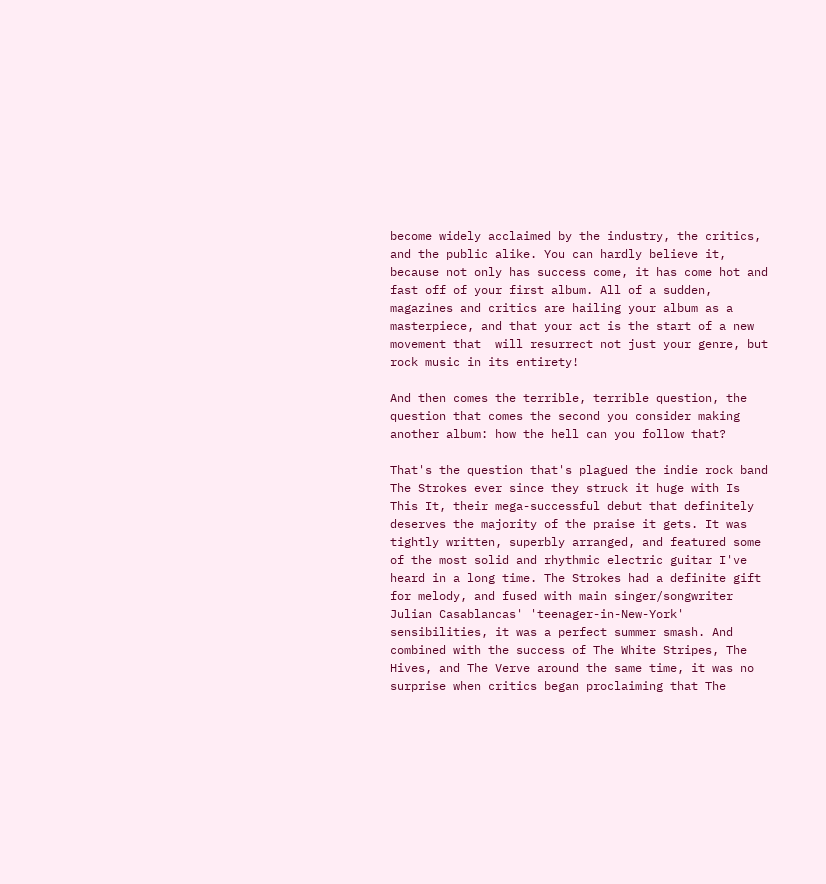become widely acclaimed by the industry, the critics, and the public alike. You can hardly believe it, because not only has success come, it has come hot and fast off of your first album. All of a sudden, magazines and critics are hailing your album as a masterpiece, and that your act is the start of a new movement that  will resurrect not just your genre, but rock music in its entirety!

And then comes the terrible, terrible question, the question that comes the second you consider making another album: how the hell can you follow that?

That's the question that's plagued the indie rock band The Strokes ever since they struck it huge with Is This It, their mega-successful debut that definitely deserves the majority of the praise it gets. It was tightly written, superbly arranged, and featured some of the most solid and rhythmic electric guitar I've heard in a long time. The Strokes had a definite gift for melody, and fused with main singer/songwriter Julian Casablancas' 'teenager-in-New-York' sensibilities, it was a perfect summer smash. And combined with the success of The White Stripes, The Hives, and The Verve around the same time, it was no surprise when critics began proclaiming that The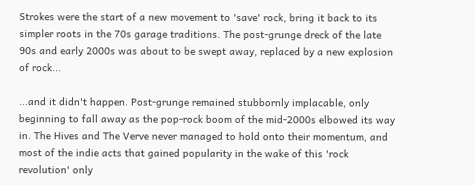Strokes were the start of a new movement to 'save' rock, bring it back to its simpler roots in the 70s garage traditions. The post-grunge dreck of the late 90s and early 2000s was about to be swept away, replaced by a new explosion of rock...

...and it didn't happen. Post-grunge remained stubbornly implacable, only beginning to fall away as the pop-rock boom of the mid-2000s elbowed its way in. The Hives and The Verve never managed to hold onto their momentum, and most of the indie acts that gained popularity in the wake of this 'rock revolution' only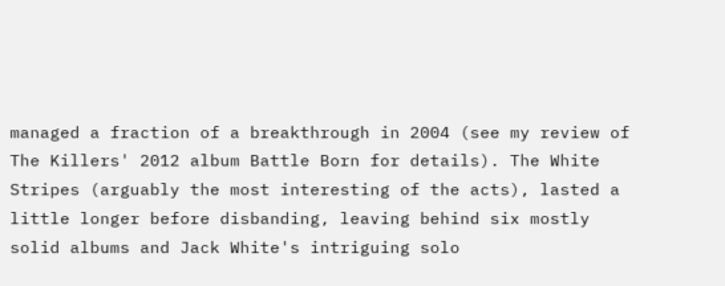managed a fraction of a breakthrough in 2004 (see my review of The Killers' 2012 album Battle Born for details). The White Stripes (arguably the most interesting of the acts), lasted a little longer before disbanding, leaving behind six mostly solid albums and Jack White's intriguing solo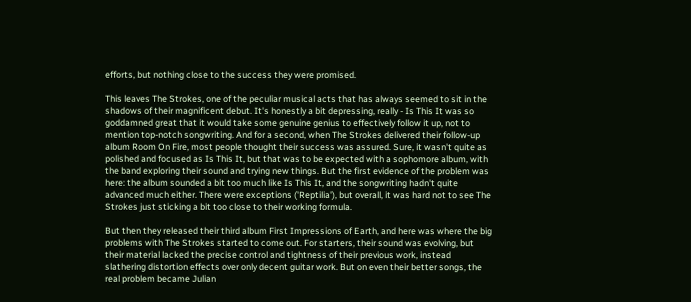efforts, but nothing close to the success they were promised.

This leaves The Strokes, one of the peculiar musical acts that has always seemed to sit in the shadows of their magnificent debut. It's honestly a bit depressing, really - Is This It was so goddamned great that it would take some genuine genius to effectively follow it up, not to mention top-notch songwriting. And for a second, when The Strokes delivered their follow-up album Room On Fire, most people thought their success was assured. Sure, it wasn't quite as polished and focused as Is This It, but that was to be expected with a sophomore album, with the band exploring their sound and trying new things. But the first evidence of the problem was here: the album sounded a bit too much like Is This It, and the songwriting hadn't quite advanced much either. There were exceptions ('Reptilia'), but overall, it was hard not to see The Strokes just sticking a bit too close to their working formula.

But then they released their third album First Impressions of Earth, and here was where the big problems with The Strokes started to come out. For starters, their sound was evolving, but their material lacked the precise control and tightness of their previous work, instead slathering distortion effects over only decent guitar work. But on even their better songs, the real problem became Julian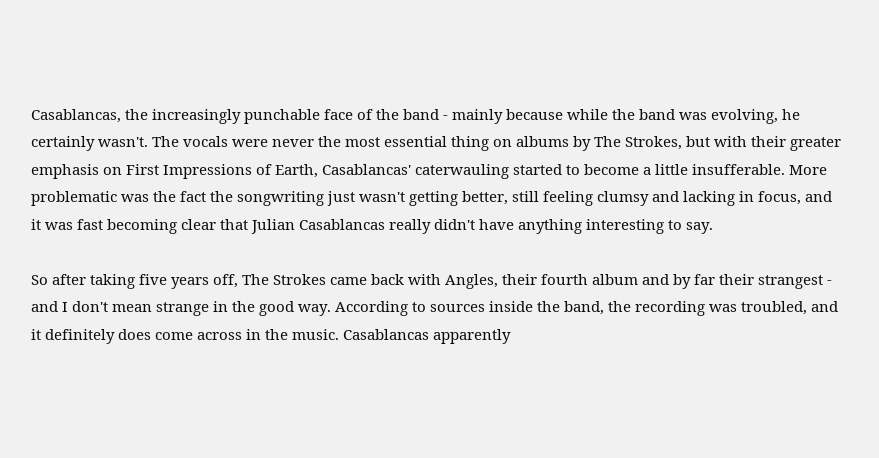Casablancas, the increasingly punchable face of the band - mainly because while the band was evolving, he certainly wasn't. The vocals were never the most essential thing on albums by The Strokes, but with their greater emphasis on First Impressions of Earth, Casablancas' caterwauling started to become a little insufferable. More problematic was the fact the songwriting just wasn't getting better, still feeling clumsy and lacking in focus, and it was fast becoming clear that Julian Casablancas really didn't have anything interesting to say.

So after taking five years off, The Strokes came back with Angles, their fourth album and by far their strangest - and I don't mean strange in the good way. According to sources inside the band, the recording was troubled, and it definitely does come across in the music. Casablancas apparently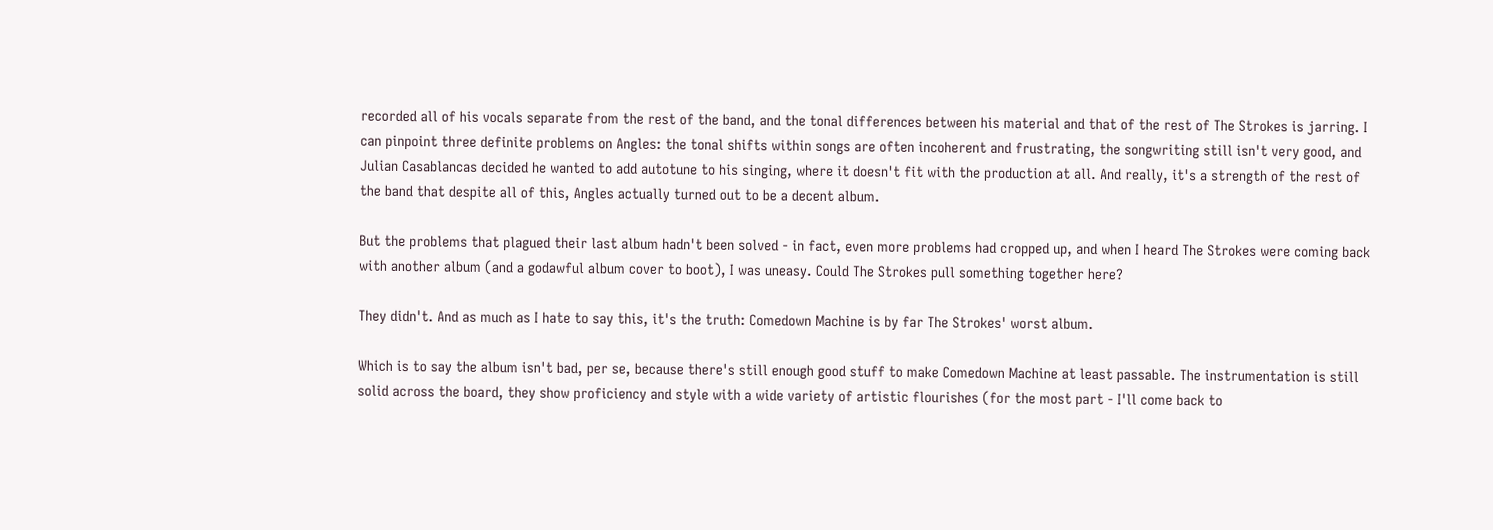recorded all of his vocals separate from the rest of the band, and the tonal differences between his material and that of the rest of The Strokes is jarring. I can pinpoint three definite problems on Angles: the tonal shifts within songs are often incoherent and frustrating, the songwriting still isn't very good, and Julian Casablancas decided he wanted to add autotune to his singing, where it doesn't fit with the production at all. And really, it's a strength of the rest of the band that despite all of this, Angles actually turned out to be a decent album.

But the problems that plagued their last album hadn't been solved - in fact, even more problems had cropped up, and when I heard The Strokes were coming back with another album (and a godawful album cover to boot), I was uneasy. Could The Strokes pull something together here?

They didn't. And as much as I hate to say this, it's the truth: Comedown Machine is by far The Strokes' worst album.

Which is to say the album isn't bad, per se, because there's still enough good stuff to make Comedown Machine at least passable. The instrumentation is still solid across the board, they show proficiency and style with a wide variety of artistic flourishes (for the most part - I'll come back to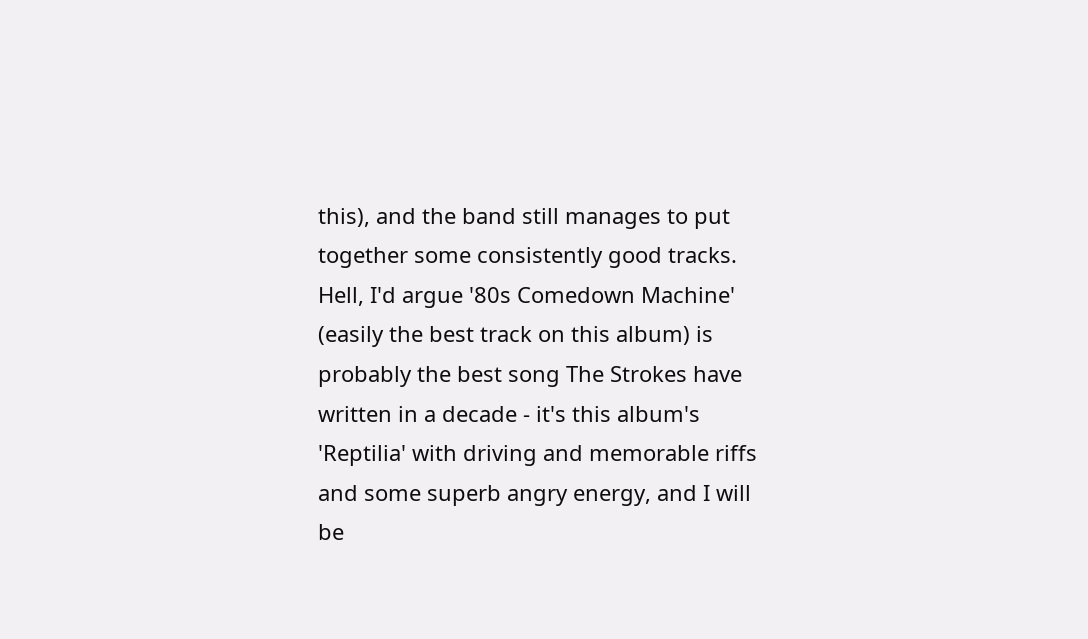this), and the band still manages to put together some consistently good tracks. Hell, I'd argue '80s Comedown Machine' (easily the best track on this album) is probably the best song The Strokes have written in a decade - it's this album's 'Reptilia' with driving and memorable riffs and some superb angry energy, and I will be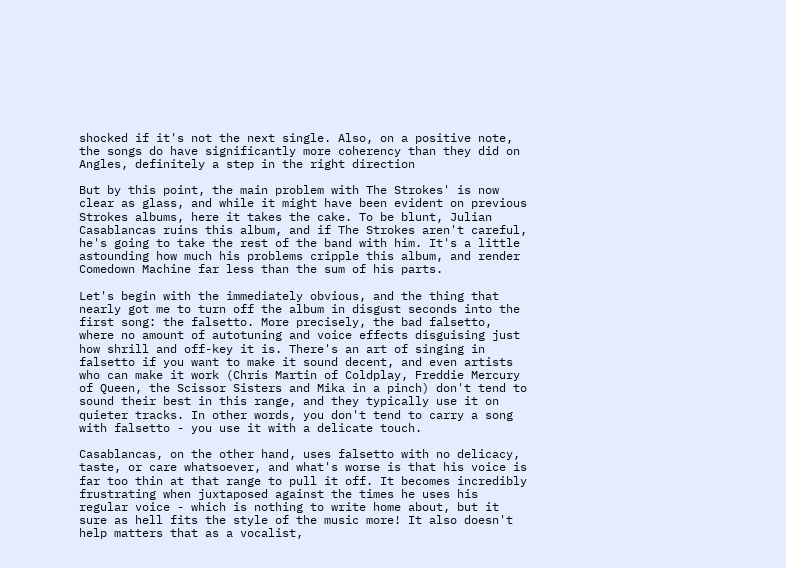shocked if it's not the next single. Also, on a positive note, the songs do have significantly more coherency than they did on Angles, definitely a step in the right direction

But by this point, the main problem with The Strokes' is now clear as glass, and while it might have been evident on previous Strokes albums, here it takes the cake. To be blunt, Julian Casablancas ruins this album, and if The Strokes aren't careful, he's going to take the rest of the band with him. It's a little astounding how much his problems cripple this album, and render Comedown Machine far less than the sum of his parts.

Let's begin with the immediately obvious, and the thing that nearly got me to turn off the album in disgust seconds into the first song: the falsetto. More precisely, the bad falsetto, where no amount of autotuning and voice effects disguising just how shrill and off-key it is. There's an art of singing in falsetto if you want to make it sound decent, and even artists who can make it work (Chris Martin of Coldplay, Freddie Mercury of Queen, the Scissor Sisters and Mika in a pinch) don't tend to sound their best in this range, and they typically use it on quieter tracks. In other words, you don't tend to carry a song with falsetto - you use it with a delicate touch.

Casablancas, on the other hand, uses falsetto with no delicacy, taste, or care whatsoever, and what's worse is that his voice is far too thin at that range to pull it off. It becomes incredibly frustrating when juxtaposed against the times he uses his regular voice - which is nothing to write home about, but it sure as hell fits the style of the music more! It also doesn't help matters that as a vocalist,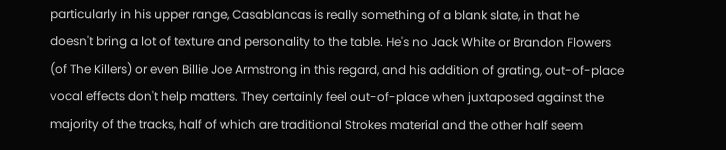particularly in his upper range, Casablancas is really something of a blank slate, in that he doesn't bring a lot of texture and personality to the table. He's no Jack White or Brandon Flowers (of The Killers) or even Billie Joe Armstrong in this regard, and his addition of grating, out-of-place vocal effects don't help matters. They certainly feel out-of-place when juxtaposed against the majority of the tracks, half of which are traditional Strokes material and the other half seem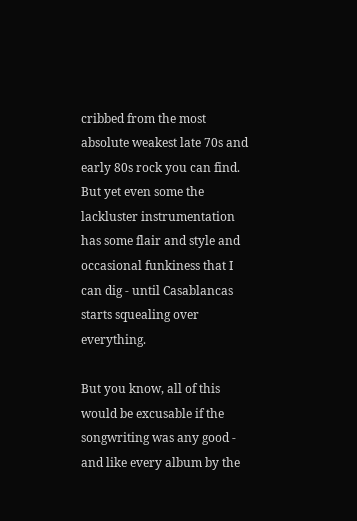cribbed from the most absolute weakest late 70s and early 80s rock you can find. But yet even some the lackluster instrumentation has some flair and style and occasional funkiness that I can dig - until Casablancas starts squealing over everything.

But you know, all of this would be excusable if the songwriting was any good - and like every album by the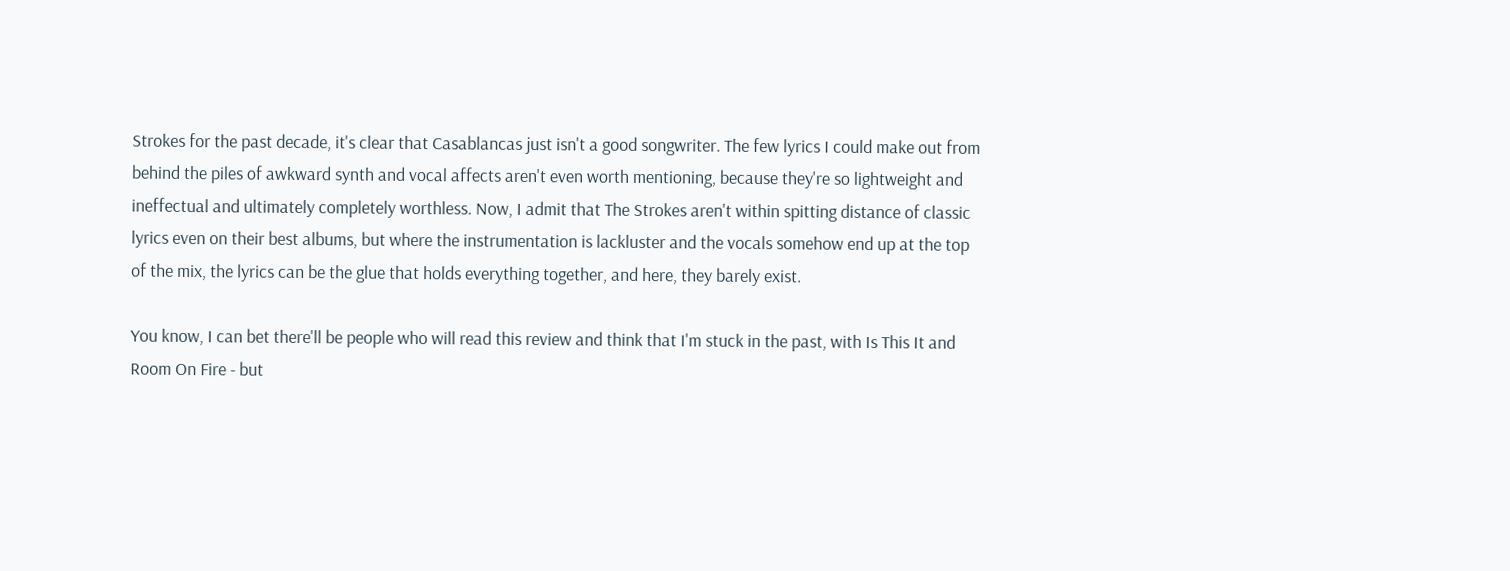Strokes for the past decade, it's clear that Casablancas just isn't a good songwriter. The few lyrics I could make out from behind the piles of awkward synth and vocal affects aren't even worth mentioning, because they're so lightweight and ineffectual and ultimately completely worthless. Now, I admit that The Strokes aren't within spitting distance of classic lyrics even on their best albums, but where the instrumentation is lackluster and the vocals somehow end up at the top of the mix, the lyrics can be the glue that holds everything together, and here, they barely exist.

You know, I can bet there'll be people who will read this review and think that I'm stuck in the past, with Is This It and Room On Fire - but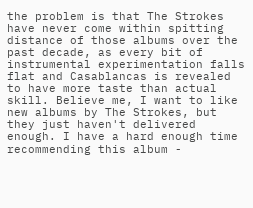the problem is that The Strokes have never come within spitting distance of those albums over the past decade, as every bit of instrumental experimentation falls flat and Casablancas is revealed to have more taste than actual skill. Believe me, I want to like new albums by The Strokes, but they just haven't delivered enough. I have a hard enough time recommending this album -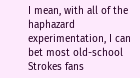I mean, with all of the haphazard experimentation, I can bet most old-school Strokes fans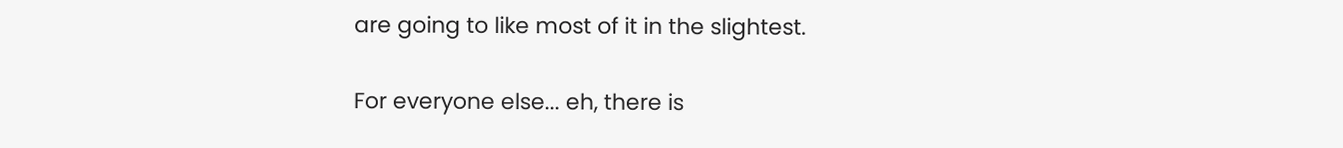are going to like most of it in the slightest.

For everyone else... eh, there is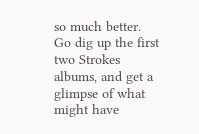so much better. Go dig up the first two Strokes albums, and get a glimpse of what might have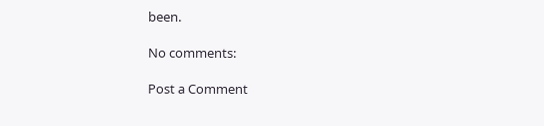been.

No comments:

Post a Comment